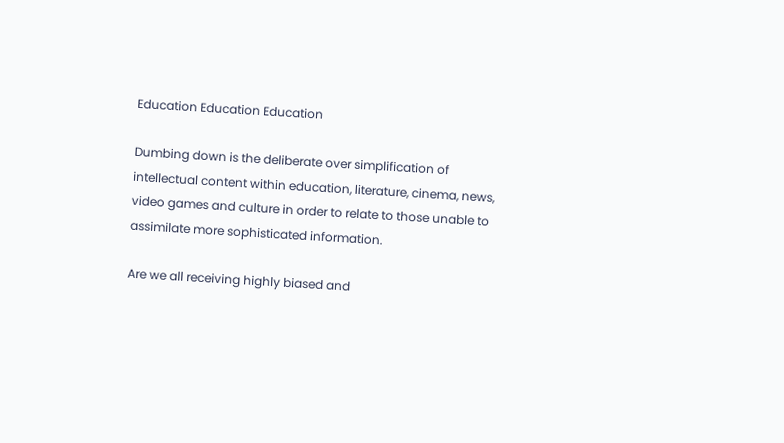Education Education Education

Dumbing down is the deliberate over simplification of intellectual content within education, literature, cinema, news, video games and culture in order to relate to those unable to assimilate more sophisticated information.

Are we all receiving highly biased and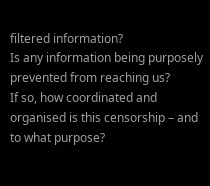filtered information?
Is any information being purposely prevented from reaching us?
If so, how coordinated and organised is this censorship – and to what purpose?